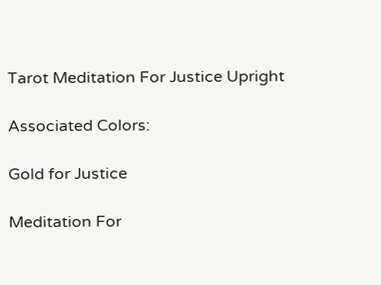Tarot Meditation For Justice Upright

Associated Colors:

Gold for Justice

Meditation For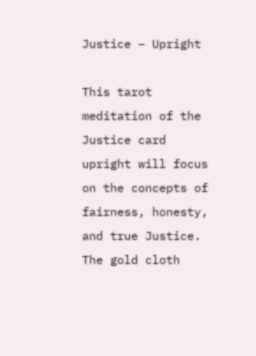Justice – Upright

This tarot meditation of the Justice card upright will focus on the concepts of fairness, honesty, and true Justice. The gold cloth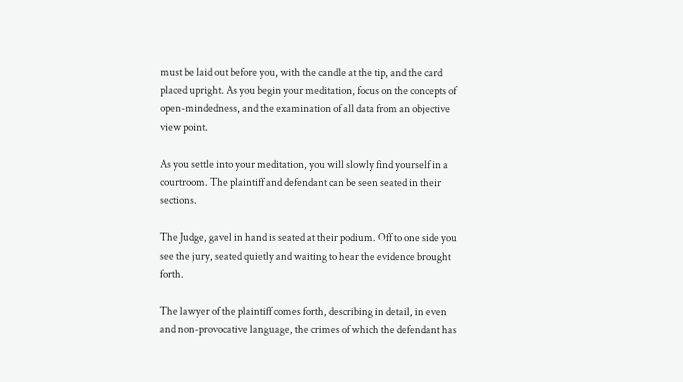must be laid out before you, with the candle at the tip, and the card placed upright. As you begin your meditation, focus on the concepts of open-mindedness, and the examination of all data from an objective view point.

As you settle into your meditation, you will slowly find yourself in a courtroom. The plaintiff and defendant can be seen seated in their sections.

The Judge, gavel in hand is seated at their podium. Off to one side you see the jury, seated quietly and waiting to hear the evidence brought forth.

The lawyer of the plaintiff comes forth, describing in detail, in even and non-provocative language, the crimes of which the defendant has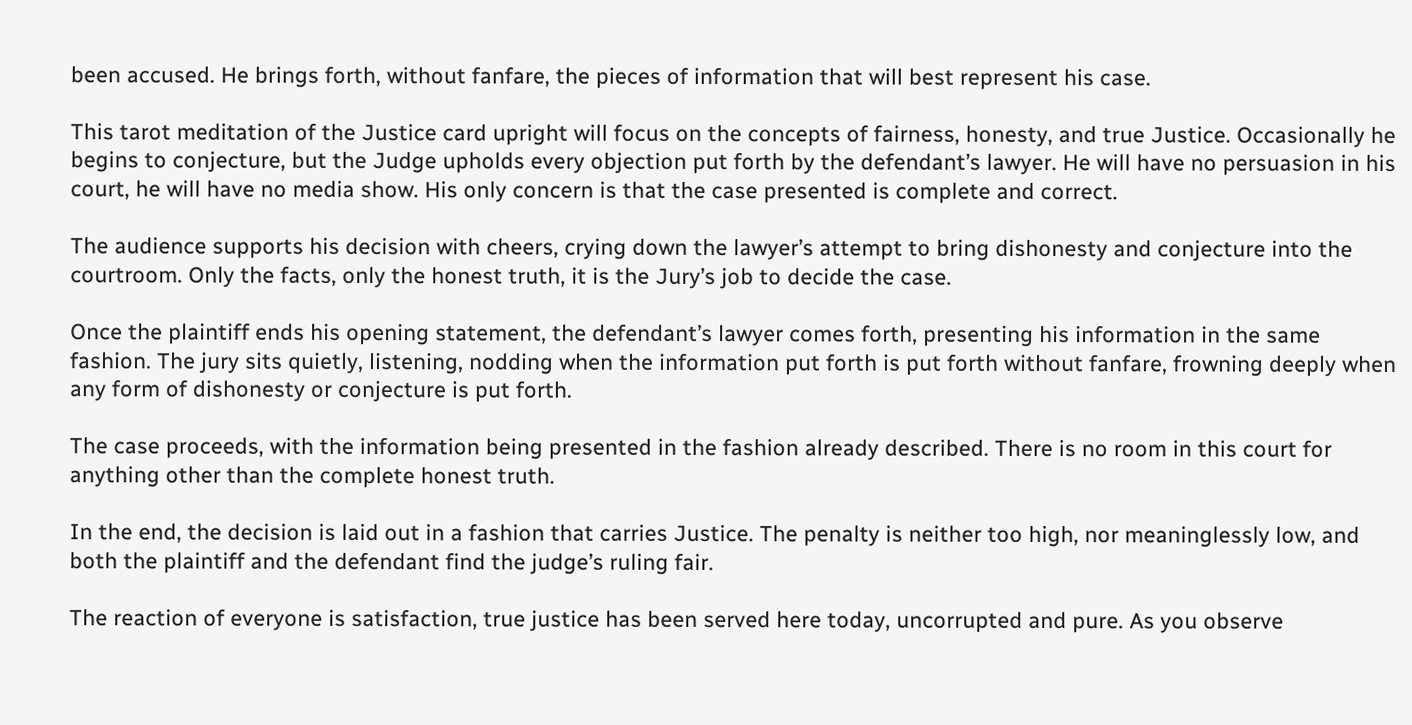been accused. He brings forth, without fanfare, the pieces of information that will best represent his case.

This tarot meditation of the Justice card upright will focus on the concepts of fairness, honesty, and true Justice. Occasionally he begins to conjecture, but the Judge upholds every objection put forth by the defendant’s lawyer. He will have no persuasion in his court, he will have no media show. His only concern is that the case presented is complete and correct.

The audience supports his decision with cheers, crying down the lawyer’s attempt to bring dishonesty and conjecture into the courtroom. Only the facts, only the honest truth, it is the Jury’s job to decide the case.

Once the plaintiff ends his opening statement, the defendant’s lawyer comes forth, presenting his information in the same fashion. The jury sits quietly, listening, nodding when the information put forth is put forth without fanfare, frowning deeply when any form of dishonesty or conjecture is put forth.

The case proceeds, with the information being presented in the fashion already described. There is no room in this court for anything other than the complete honest truth.

In the end, the decision is laid out in a fashion that carries Justice. The penalty is neither too high, nor meaninglessly low, and both the plaintiff and the defendant find the judge’s ruling fair.

The reaction of everyone is satisfaction, true justice has been served here today, uncorrupted and pure. As you observe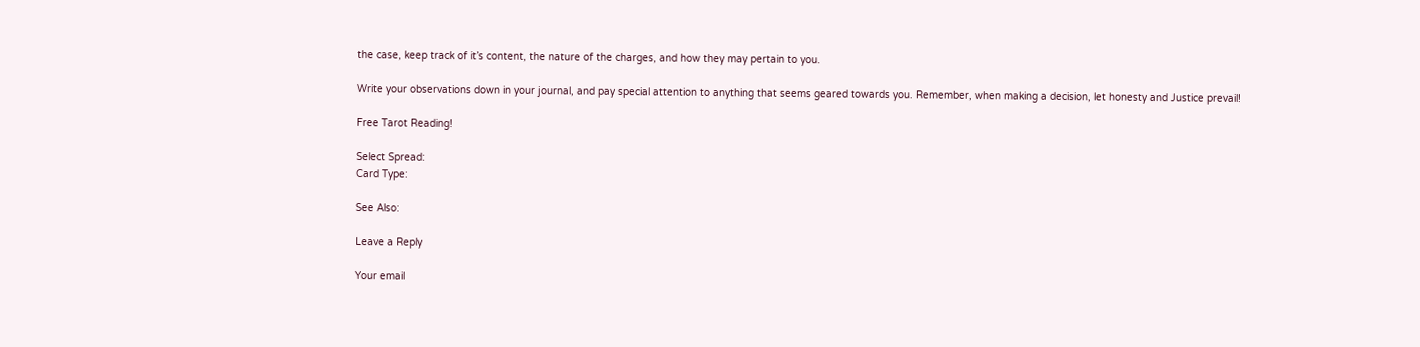the case, keep track of it’s content, the nature of the charges, and how they may pertain to you.

Write your observations down in your journal, and pay special attention to anything that seems geared towards you. Remember, when making a decision, let honesty and Justice prevail!

Free Tarot Reading!

Select Spread:
Card Type:

See Also:

Leave a Reply

Your email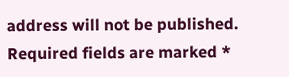address will not be published. Required fields are marked *